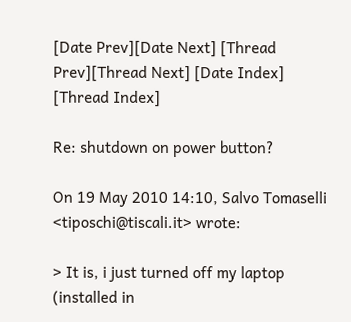[Date Prev][Date Next] [Thread Prev][Thread Next] [Date Index] [Thread Index]

Re: shutdown on power button?

On 19 May 2010 14:10, Salvo Tomaselli <tiposchi@tiscali.it> wrote:

> It is, i just turned off my laptop (installed in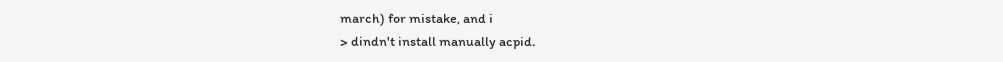march) for mistake, and i
> dindn't install manually acpid.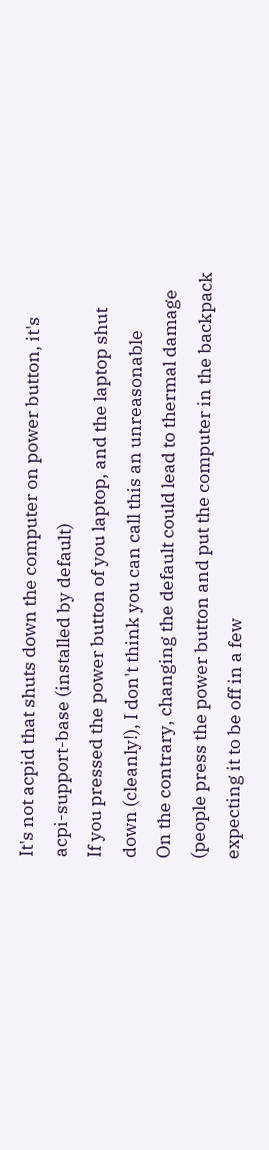It's not acpid that shuts down the computer on power button, it's
acpi-support-base (installed by default)
If you pressed the power button of you laptop, and the laptop shut
down (cleanly!), I don't think you can call this an unreasonable
On the contrary, changing the default could lead to thermal damage
(people press the power button and put the computer in the backpack
expecting it to be off in a few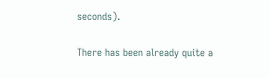seconds).

There has been already quite a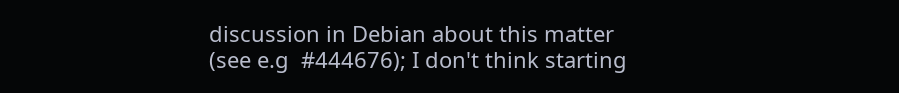discussion in Debian about this matter
(see e.g  #444676); I don't think starting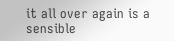it all over again is a
sensible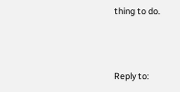thing to do.



Reply to: